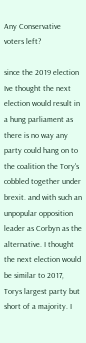Any Conservative voters left?

since the 2019 election Ive thought the next election would result in a hung parliament as there is no way any party could hang on to the coalition the Tory's cobbled together under brexit. and with such an unpopular opposition leader as Corbyn as the alternative. I thought the next election would be similar to 2017, Torys largest party but short of a majority. I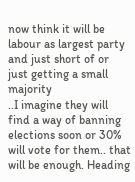now think it will be labour as largest party and just short of or just getting a small majority
..I imagine they will find a way of banning elections soon or 30% will vote for them.. that will be enough. Heading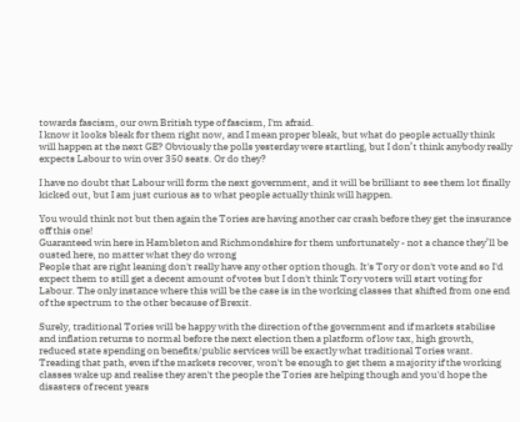towards fascism, our own British type of fascism, I'm afraid.
I know it looks bleak for them right now, and I mean proper bleak, but what do people actually think will happen at the next GE? Obviously the polls yesterday were startling, but I don’t think anybody really expects Labour to win over 350 seats. Or do they?

I have no doubt that Labour will form the next government, and it will be brilliant to see them lot finally kicked out, but I am just curious as to what people actually think will happen.

You would think not but then again the Tories are having another car crash before they get the insurance off this one!
Guaranteed win here in Hambleton and Richmondshire for them unfortunately - not a chance they’ll be ousted here, no matter what they do wrong
People that are right leaning don't really have any other option though. It's Tory or don't vote and so I'd expect them to still get a decent amount of votes but I don't think Tory voters will start voting for Labour. The only instance where this will be the case is in the working classes that shifted from one end of the spectrum to the other because of Brexit.

Surely, traditional Tories will be happy with the direction of the government and if markets stabilise and inflation returns to normal before the next election then a platform of low tax, high growth, reduced state spending on benefits/public services will be exactly what traditional Tories want. Treading that path, even if the markets recover, won't be enough to get them a majority if the working classes wake up and realise they aren't the people the Tories are helping though and you'd hope the disasters of recent years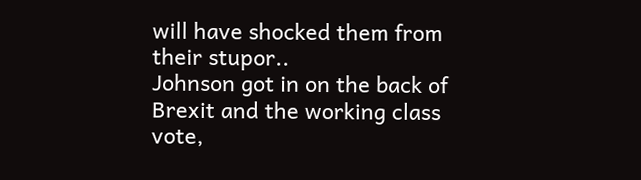will have shocked them from their stupor..
Johnson got in on the back of Brexit and the working class vote,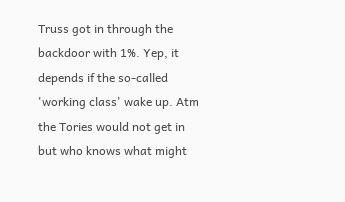Truss got in through the backdoor with 1%. Yep, it depends if the so-called 'working class' wake up. Atm the Tories would not get in but who knows what might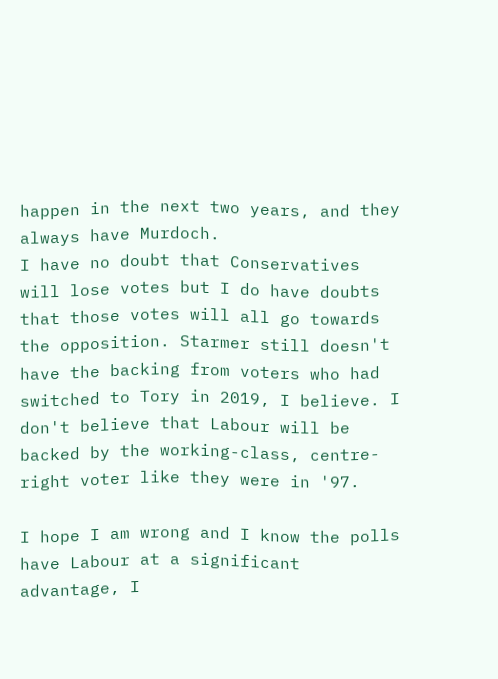happen in the next two years, and they always have Murdoch.
I have no doubt that Conservatives will lose votes but I do have doubts that those votes will all go towards the opposition. Starmer still doesn't have the backing from voters who had switched to Tory in 2019, I believe. I don't believe that Labour will be backed by the working-class, centre-right voter like they were in '97.

I hope I am wrong and I know the polls have Labour at a significant advantage, I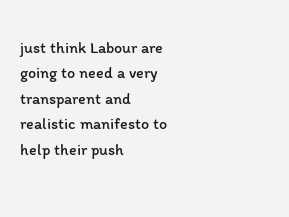just think Labour are going to need a very transparent and realistic manifesto to help their push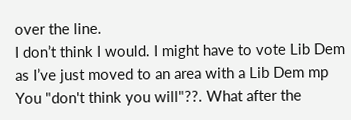over the line.
I don’t think I would. I might have to vote Lib Dem as I’ve just moved to an area with a Lib Dem mp
You "don't think you will"??. What after the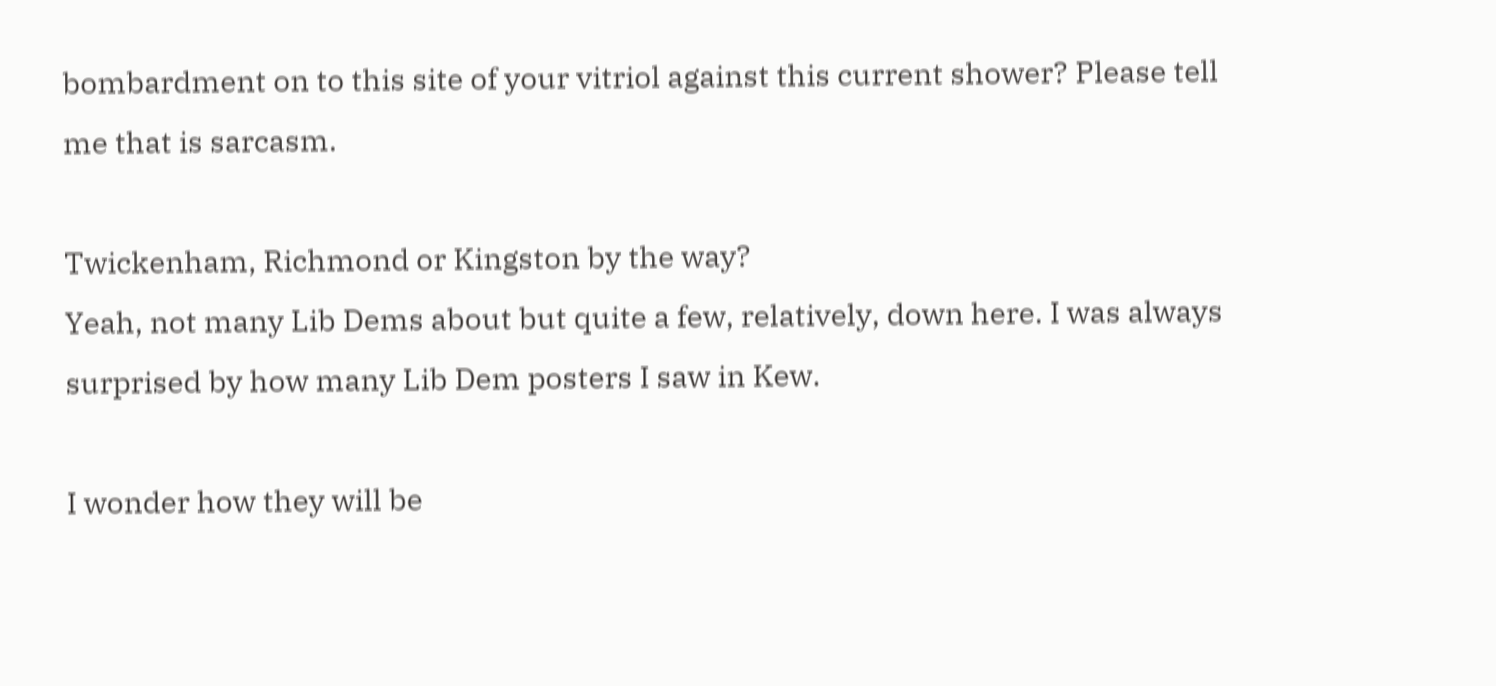bombardment on to this site of your vitriol against this current shower? Please tell me that is sarcasm.

Twickenham, Richmond or Kingston by the way?
Yeah, not many Lib Dems about but quite a few, relatively, down here. I was always surprised by how many Lib Dem posters I saw in Kew.

I wonder how they will be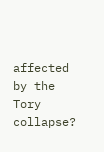affected by the Tory collapse?